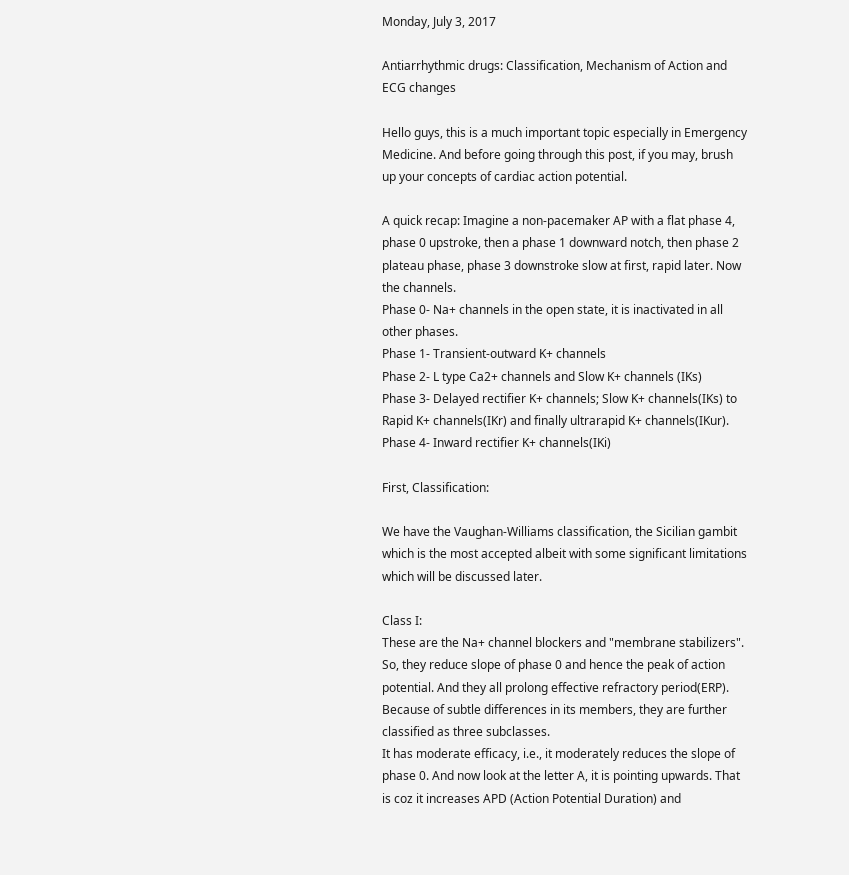Monday, July 3, 2017

Antiarrhythmic drugs: Classification, Mechanism of Action and ECG changes

Hello guys, this is a much important topic especially in Emergency Medicine. And before going through this post, if you may, brush up your concepts of cardiac action potential.

A quick recap: Imagine a non-pacemaker AP with a flat phase 4, phase 0 upstroke, then a phase 1 downward notch, then phase 2 plateau phase, phase 3 downstroke slow at first, rapid later. Now the channels.
Phase 0- Na+ channels in the open state, it is inactivated in all other phases.
Phase 1- Transient-outward K+ channels
Phase 2- L type Ca2+ channels and Slow K+ channels (IKs)
Phase 3- Delayed rectifier K+ channels; Slow K+ channels(IKs) to Rapid K+ channels(IKr) and finally ultrarapid K+ channels(IKur).
Phase 4- Inward rectifier K+ channels(IKi)

First, Classification:

We have the Vaughan-Williams classification, the Sicilian gambit which is the most accepted albeit with some significant limitations which will be discussed later.

Class I:
These are the Na+ channel blockers and "membrane stabilizers". So, they reduce slope of phase 0 and hence the peak of action potential. And they all prolong effective refractory period(ERP).  Because of subtle differences in its members, they are further classified as three subclasses.
It has moderate efficacy, i.e., it moderately reduces the slope of phase 0. And now look at the letter A, it is pointing upwards. That is coz it increases APD (Action Potential Duration) and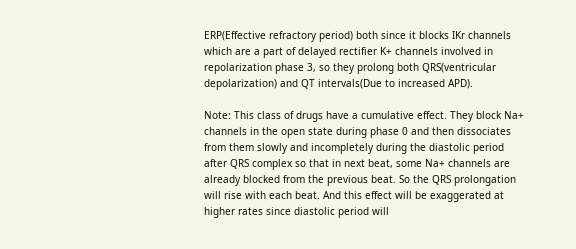ERP(Effective refractory period) both since it blocks IKr channels which are a part of delayed rectifier K+ channels involved in repolarization phase 3, so they prolong both QRS(ventricular depolarization) and QT intervals(Due to increased APD).

Note: This class of drugs have a cumulative effect. They block Na+ channels in the open state during phase 0 and then dissociates from them slowly and incompletely during the diastolic period after QRS complex so that in next beat, some Na+ channels are already blocked from the previous beat. So the QRS prolongation will rise with each beat. And this effect will be exaggerated at higher rates since diastolic period will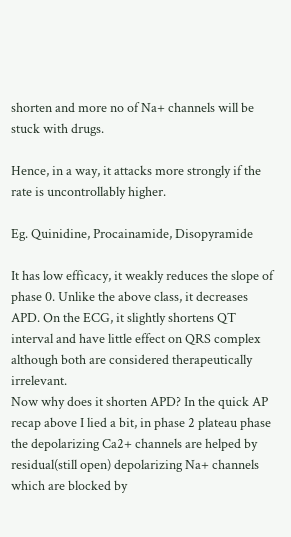shorten and more no of Na+ channels will be stuck with drugs.

Hence, in a way, it attacks more strongly if the rate is uncontrollably higher.

Eg. Quinidine, Procainamide, Disopyramide

It has low efficacy, it weakly reduces the slope of phase 0. Unlike the above class, it decreases APD. On the ECG, it slightly shortens QT interval and have little effect on QRS complex although both are considered therapeutically irrelevant.
Now why does it shorten APD? In the quick AP recap above I lied a bit, in phase 2 plateau phase the depolarizing Ca2+ channels are helped by residual(still open) depolarizing Na+ channels which are blocked by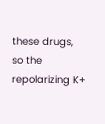these drugs, so the repolarizing K+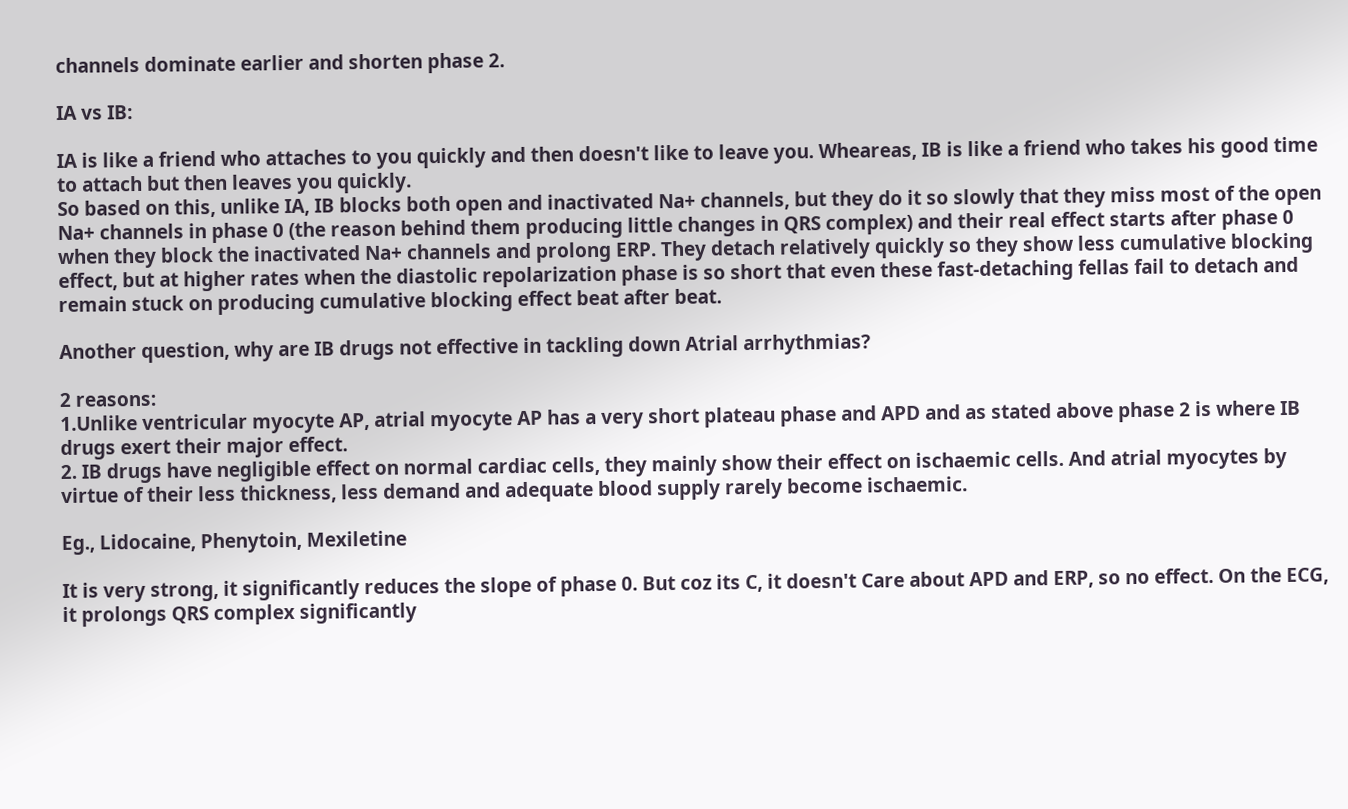channels dominate earlier and shorten phase 2.

IA vs IB:

IA is like a friend who attaches to you quickly and then doesn't like to leave you. Wheareas, IB is like a friend who takes his good time to attach but then leaves you quickly.
So based on this, unlike IA, IB blocks both open and inactivated Na+ channels, but they do it so slowly that they miss most of the open Na+ channels in phase 0 (the reason behind them producing little changes in QRS complex) and their real effect starts after phase 0 when they block the inactivated Na+ channels and prolong ERP. They detach relatively quickly so they show less cumulative blocking effect, but at higher rates when the diastolic repolarization phase is so short that even these fast-detaching fellas fail to detach and remain stuck on producing cumulative blocking effect beat after beat.

Another question, why are IB drugs not effective in tackling down Atrial arrhythmias?

2 reasons:
1.Unlike ventricular myocyte AP, atrial myocyte AP has a very short plateau phase and APD and as stated above phase 2 is where IB drugs exert their major effect.
2. IB drugs have negligible effect on normal cardiac cells, they mainly show their effect on ischaemic cells. And atrial myocytes by virtue of their less thickness, less demand and adequate blood supply rarely become ischaemic.

Eg., Lidocaine, Phenytoin, Mexiletine

It is very strong, it significantly reduces the slope of phase 0. But coz its C, it doesn't Care about APD and ERP, so no effect. On the ECG, it prolongs QRS complex significantly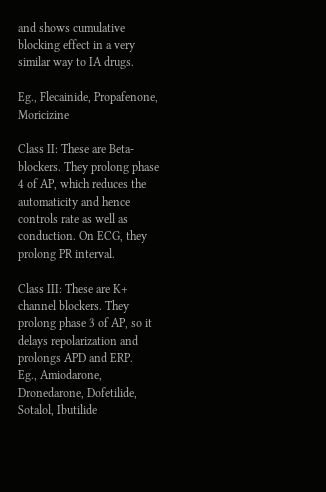and shows cumulative blocking effect in a very similar way to IA drugs.

Eg., Flecainide, Propafenone, Moricizine

Class II: These are Beta-blockers. They prolong phase 4 of AP, which reduces the automaticity and hence controls rate as well as conduction. On ECG, they prolong PR interval.

Class III: These are K+ channel blockers. They prolong phase 3 of AP, so it delays repolarization and prolongs APD and ERP.
Eg., Amiodarone, Dronedarone, Dofetilide, Sotalol, Ibutilide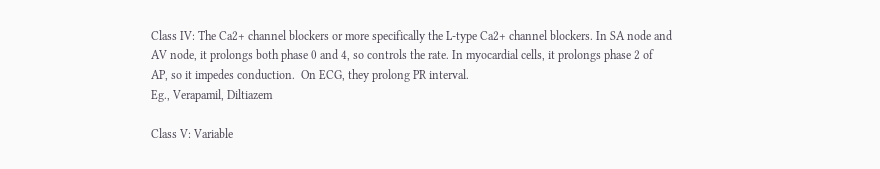Class IV: The Ca2+ channel blockers or more specifically the L-type Ca2+ channel blockers. In SA node and AV node, it prolongs both phase 0 and 4, so controls the rate. In myocardial cells, it prolongs phase 2 of AP, so it impedes conduction.  On ECG, they prolong PR interval.
Eg., Verapamil, Diltiazem

Class V: Variable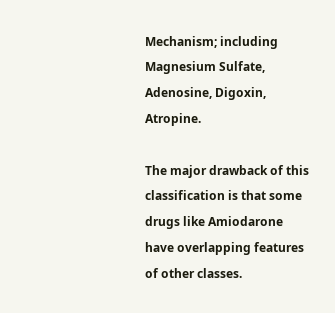Mechanism; including Magnesium Sulfate, Adenosine, Digoxin, Atropine.

The major drawback of this classification is that some drugs like Amiodarone have overlapping features of other classes.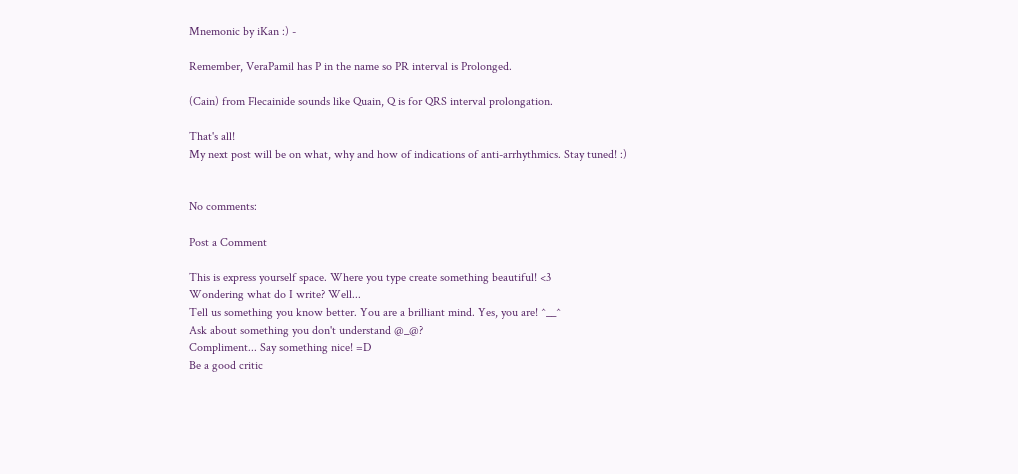Mnemonic by iKan :) -

Remember, VeraPamil has P in the name so PR interval is Prolonged.

(Cain) from Flecainide sounds like Quain, Q is for QRS interval prolongation.

That's all!
My next post will be on what, why and how of indications of anti-arrhythmics. Stay tuned! :)


No comments:

Post a Comment

This is express yourself space. Where you type create something beautiful! <3
Wondering what do I write? Well...
Tell us something you know better. You are a brilliant mind. Yes, you are! ^__^
Ask about something you don't understand @_@?
Compliment... Say something nice! =D
Be a good critic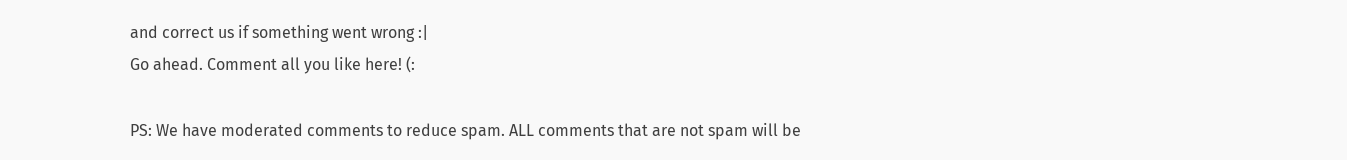and correct us if something went wrong :|
Go ahead. Comment all you like here! (:

PS: We have moderated comments to reduce spam. ALL comments that are not spam will be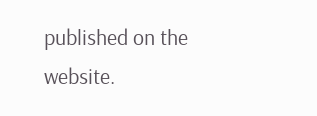published on the website.